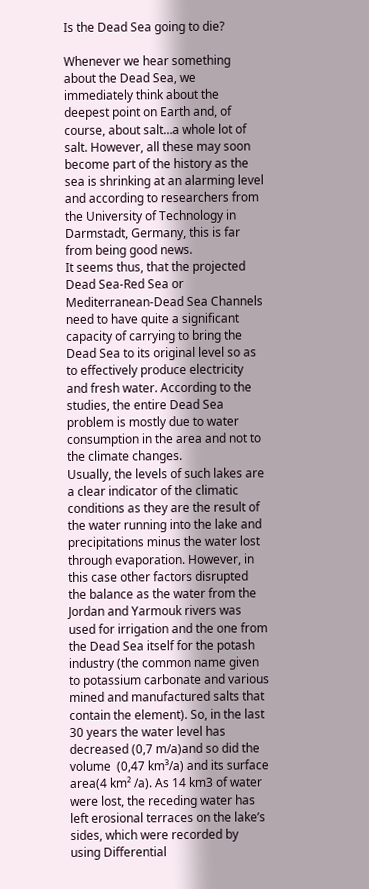Is the Dead Sea going to die?

Whenever we hear something about the Dead Sea, we immediately think about the deepest point on Earth and, of course, about salt…a whole lot of salt. However, all these may soon become part of the history as the sea is shrinking at an alarming level and according to researchers from the University of Technology in Darmstadt, Germany, this is far from being good news.
It seems thus, that the projected Dead Sea-Red Sea or Mediterranean-Dead Sea Channels need to have quite a significant capacity of carrying to bring the Dead Sea to its original level so as to effectively produce electricity and fresh water. According to the studies, the entire Dead Sea problem is mostly due to water consumption in the area and not to the climate changes.
Usually, the levels of such lakes are a clear indicator of the climatic conditions as they are the result of the water running into the lake and precipitations minus the water lost through evaporation. However, in this case other factors disrupted the balance as the water from the Jordan and Yarmouk rivers was used for irrigation and the one from the Dead Sea itself for the potash industry (the common name given to potassium carbonate and various mined and manufactured salts that contain the element). So, in the last 30 years the water level has decreased (0,7 m/a)and so did the volume  (0,47 km³/a) and its surface area(4 km² /a). As 14 km3 of water were lost, the receding water has left erosional terraces on the lake’s sides, which were recorded by using Differential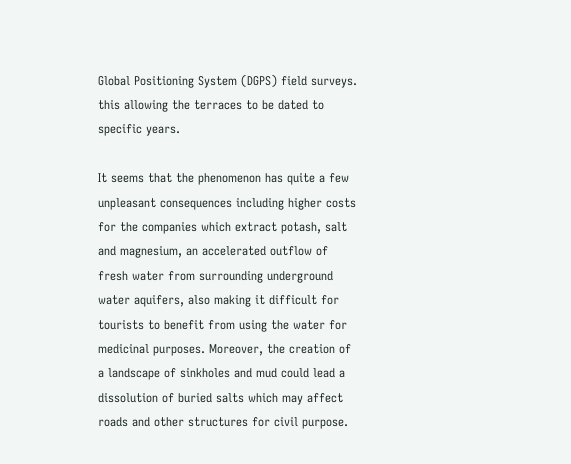Global Positioning System (DGPS) field surveys. this allowing the terraces to be dated to specific years.

It seems that the phenomenon has quite a few unpleasant consequences including higher costs for the companies which extract potash, salt and magnesium, an accelerated outflow of fresh water from surrounding underground water aquifers, also making it difficult for tourists to benefit from using the water for medicinal purposes. Moreover, the creation of a landscape of sinkholes and mud could lead a dissolution of buried salts which may affect roads and other structures for civil purpose.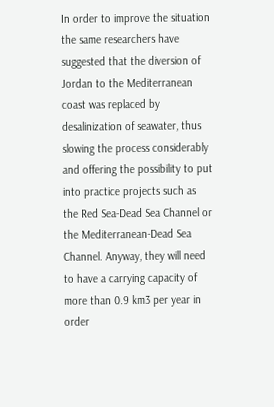In order to improve the situation the same researchers have suggested that the diversion of Jordan to the Mediterranean coast was replaced by desalinization of seawater, thus slowing the process considerably and offering the possibility to put into practice projects such as  the Red Sea-Dead Sea Channel or the Mediterranean-Dead Sea Channel. Anyway, they will need to have a carrying capacity of more than 0.9 km3 per year in order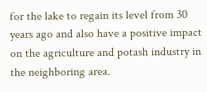for the lake to regain its level from 30 years ago and also have a positive impact on the agriculture and potash industry in the neighboring area.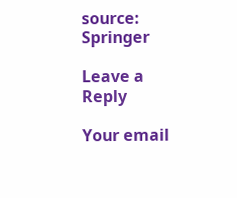source: Springer

Leave a Reply

Your email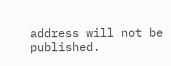address will not be published.